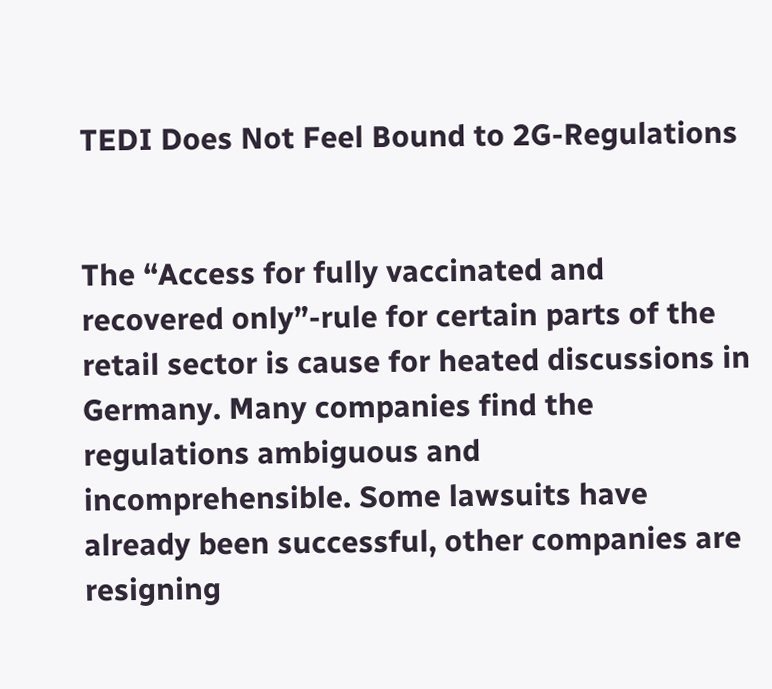TEDI Does Not Feel Bound to 2G-Regulations


The “Access for fully vaccinated and recovered only”-rule for certain parts of the retail sector is cause for heated discussions in Germany. Many companies find the regulations ambiguous and incomprehensible. Some lawsuits have already been successful, other companies are resigning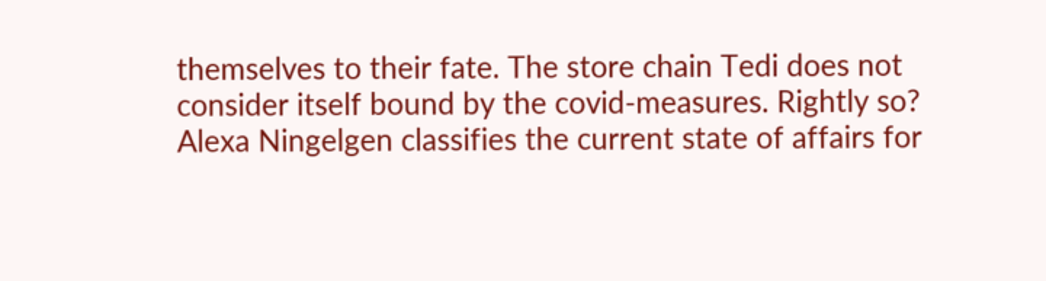themselves to their fate. The store chain Tedi does not consider itself bound by the covid-measures. Rightly so? Alexa Ningelgen classifies the current state of affairs for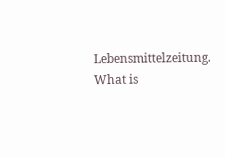Lebensmittelzeitung. What is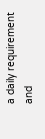a daily requirement and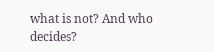what is not? And who decides?